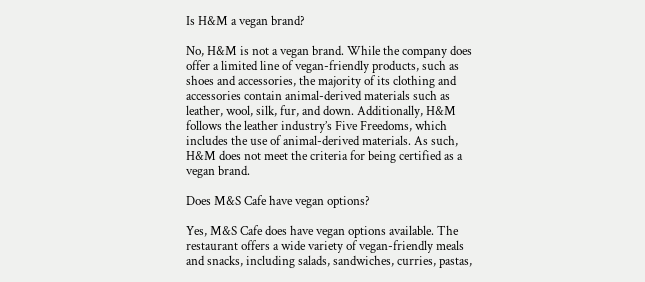Is H&M a vegan brand?

No, H&M is not a vegan brand. While the company does offer a limited line of vegan-friendly products, such as shoes and accessories, the majority of its clothing and accessories contain animal-derived materials such as leather, wool, silk, fur, and down. Additionally, H&M follows the leather industry’s Five Freedoms, which includes the use of animal-derived materials. As such, H&M does not meet the criteria for being certified as a vegan brand.

Does M&S Cafe have vegan options?

Yes, M&S Cafe does have vegan options available. The restaurant offers a wide variety of vegan-friendly meals and snacks, including salads, sandwiches, curries, pastas,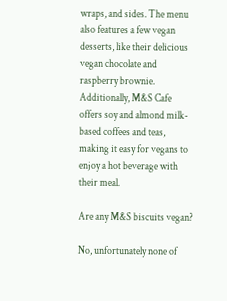wraps, and sides. The menu also features a few vegan desserts, like their delicious vegan chocolate and raspberry brownie. Additionally, M&S Cafe offers soy and almond milk-based coffees and teas, making it easy for vegans to enjoy a hot beverage with their meal.

Are any M&S biscuits vegan?

No, unfortunately none of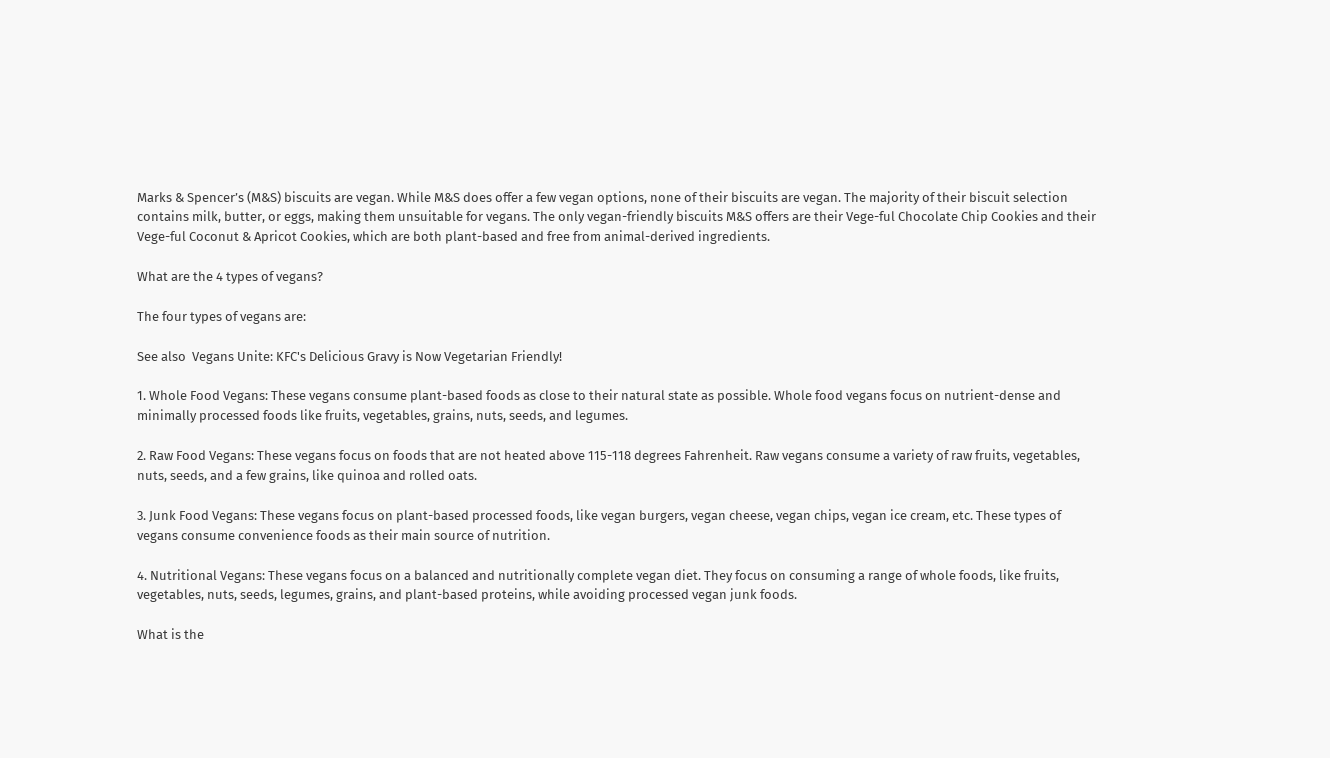Marks & Spencer’s (M&S) biscuits are vegan. While M&S does offer a few vegan options, none of their biscuits are vegan. The majority of their biscuit selection contains milk, butter, or eggs, making them unsuitable for vegans. The only vegan-friendly biscuits M&S offers are their Vege-ful Chocolate Chip Cookies and their Vege-ful Coconut & Apricot Cookies, which are both plant-based and free from animal-derived ingredients.

What are the 4 types of vegans?

The four types of vegans are:

See also  Vegans Unite: KFC's Delicious Gravy is Now Vegetarian Friendly!

1. Whole Food Vegans: These vegans consume plant-based foods as close to their natural state as possible. Whole food vegans focus on nutrient-dense and minimally processed foods like fruits, vegetables, grains, nuts, seeds, and legumes.

2. Raw Food Vegans: These vegans focus on foods that are not heated above 115-118 degrees Fahrenheit. Raw vegans consume a variety of raw fruits, vegetables, nuts, seeds, and a few grains, like quinoa and rolled oats.

3. Junk Food Vegans: These vegans focus on plant-based processed foods, like vegan burgers, vegan cheese, vegan chips, vegan ice cream, etc. These types of vegans consume convenience foods as their main source of nutrition.

4. Nutritional Vegans: These vegans focus on a balanced and nutritionally complete vegan diet. They focus on consuming a range of whole foods, like fruits, vegetables, nuts, seeds, legumes, grains, and plant-based proteins, while avoiding processed vegan junk foods.

What is the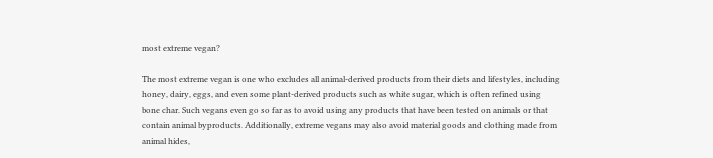most extreme vegan?

The most extreme vegan is one who excludes all animal-derived products from their diets and lifestyles, including honey, dairy, eggs, and even some plant-derived products such as white sugar, which is often refined using bone char. Such vegans even go so far as to avoid using any products that have been tested on animals or that contain animal byproducts. Additionally, extreme vegans may also avoid material goods and clothing made from animal hides,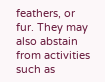feathers, or fur. They may also abstain from activities such as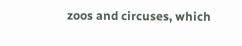zoos and circuses, which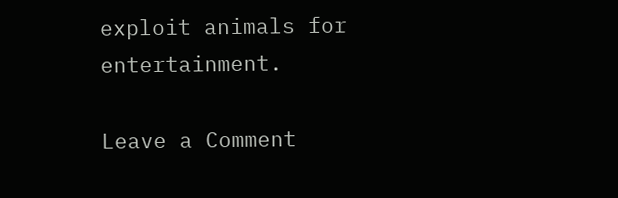exploit animals for entertainment.

Leave a Comment